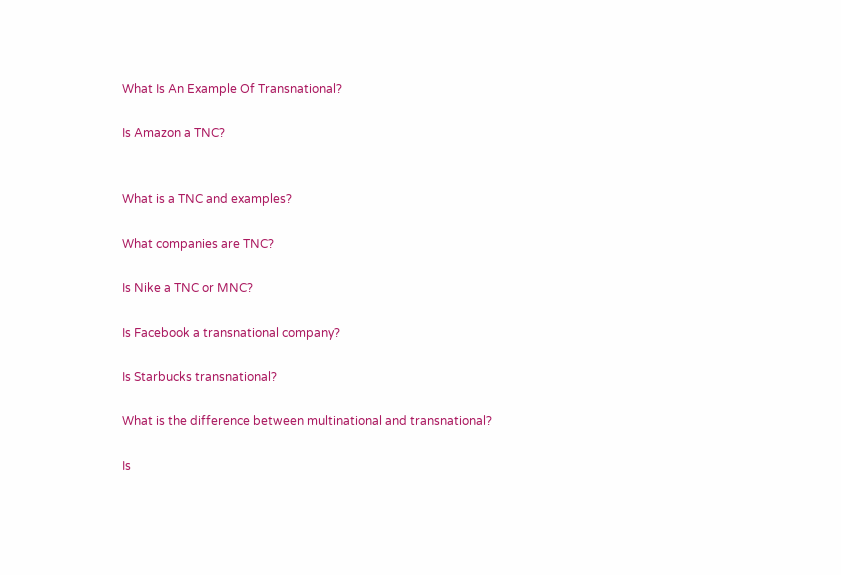What Is An Example Of Transnational?

Is Amazon a TNC?


What is a TNC and examples?

What companies are TNC?

Is Nike a TNC or MNC?

Is Facebook a transnational company?

Is Starbucks transnational?

What is the difference between multinational and transnational?

Is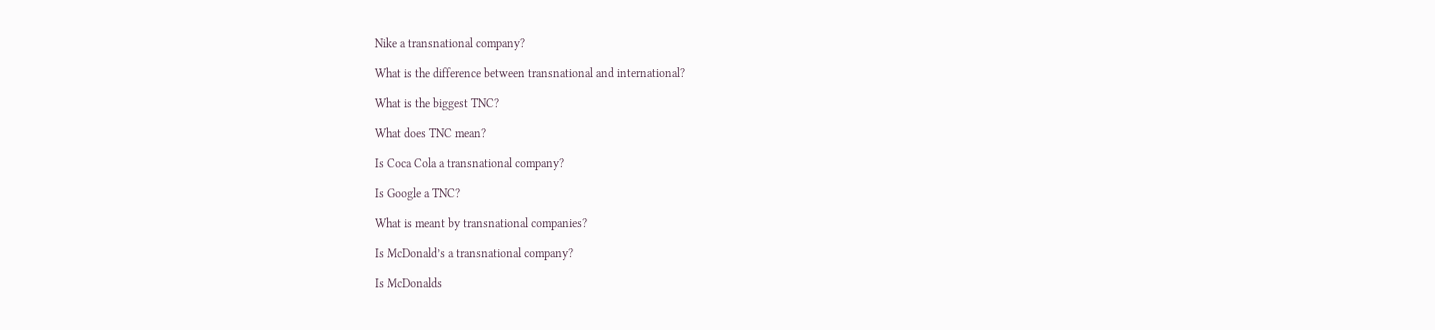Nike a transnational company?

What is the difference between transnational and international?

What is the biggest TNC?

What does TNC mean?

Is Coca Cola a transnational company?

Is Google a TNC?

What is meant by transnational companies?

Is McDonald’s a transnational company?

Is McDonalds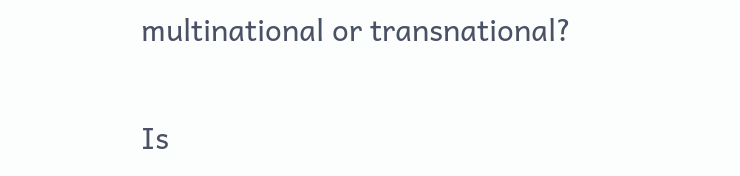multinational or transnational?

Is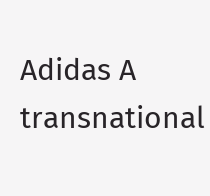Adidas A transnational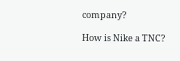company?

How is Nike a TNC?